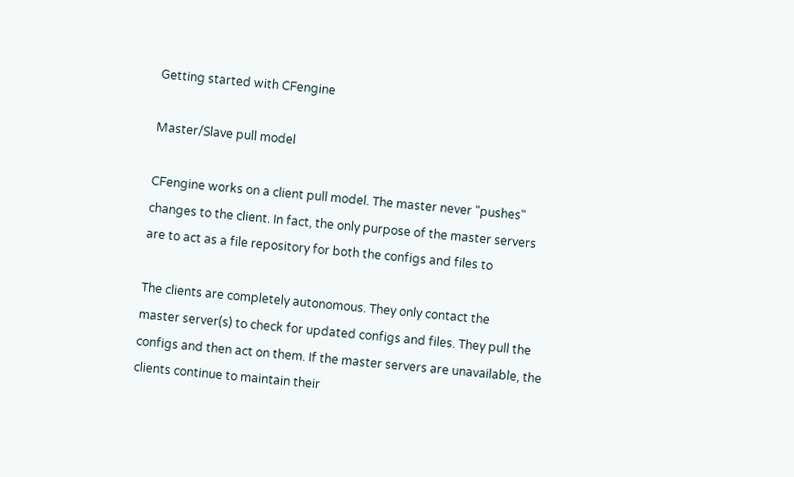Getting started with CFengine

Master/Slave pull model

CFengine works on a client pull model. The master never "pushes"
changes to the client. In fact, the only purpose of the master servers
are to act as a file repository for both the configs and files to

The clients are completely autonomous. They only contact the
master server(s) to check for updated configs and files. They pull the
configs and then act on them. If the master servers are unavailable, the
clients continue to maintain their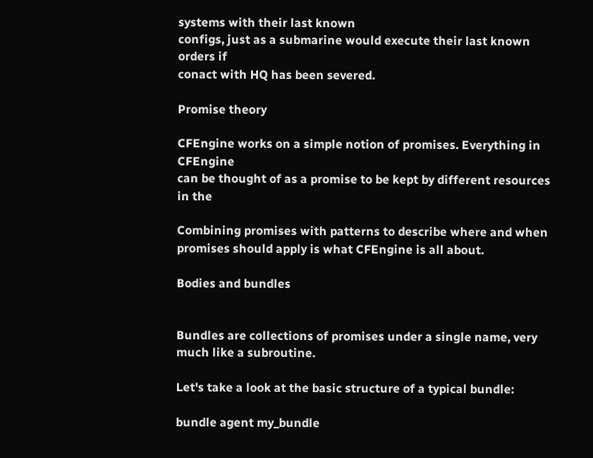systems with their last known
configs, just as a submarine would execute their last known orders if
conact with HQ has been severed.

Promise theory

CFEngine works on a simple notion of promises. Everything in CFEngine
can be thought of as a promise to be kept by different resources in the

Combining promises with patterns to describe where and when promises should apply is what CFEngine is all about.

Bodies and bundles


Bundles are collections of promises under a single name, very much like a subroutine.

Let's take a look at the basic structure of a typical bundle:

bundle agent my_bundle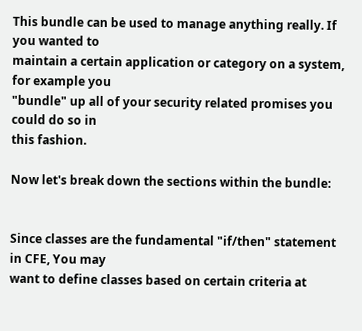This bundle can be used to manage anything really. If you wanted to
maintain a certain application or category on a system, for example you
"bundle" up all of your security related promises you could do so in
this fashion.

Now let's break down the sections within the bundle:


Since classes are the fundamental "if/then" statement in CFE, You may
want to define classes based on certain criteria at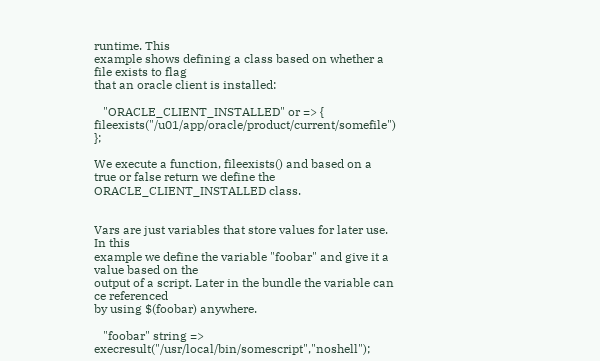runtime. This
example shows defining a class based on whether a file exists to flag
that an oracle client is installed:

   "ORACLE_CLIENT_INSTALLED" or => { fileexists("/u01/app/oracle/product/current/somefile") };

We execute a function, fileexists() and based on a true or false return we define the ORACLE_CLIENT_INSTALLED class.


Vars are just variables that store values for later use. In this
example we define the variable "foobar" and give it a value based on the
output of a script. Later in the bundle the variable can ce referenced
by using $(foobar) anywhere.

   "foobar" string => execresult("/usr/local/bin/somescript","noshell");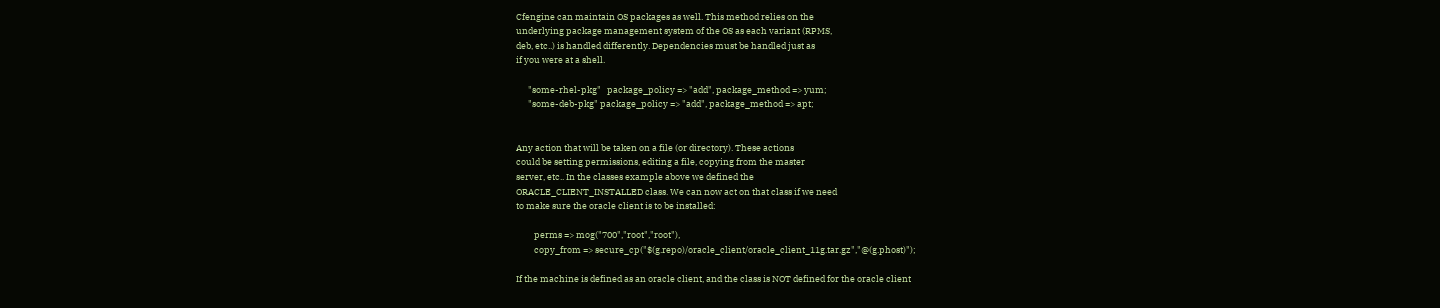Cfengine can maintain OS packages as well. This method relies on the
underlying package management system of the OS as each variant (RPMS,
deb, etc..) is handled differently. Dependencies must be handled just as
if you were at a shell.

      "some-rhel-pkg"   package_policy => "add", package_method => yum;
      "some-deb-pkg" package_policy => "add", package_method => apt;


Any action that will be taken on a file (or directory). These actions
could be setting permissions, editing a file, copying from the master
server, etc.. In the classes example above we defined the
ORACLE_CLIENT_INSTALLED class. We can now act on that class if we need
to make sure the oracle client is to be installed:

         perms => mog("700","root","root"),
         copy_from => secure_cp("$(g.repo)/oracle_client/oracle_client_11g.tar.gz","@(g.phost)");

If the machine is defined as an oracle client, and the class is NOT defined for the oracle client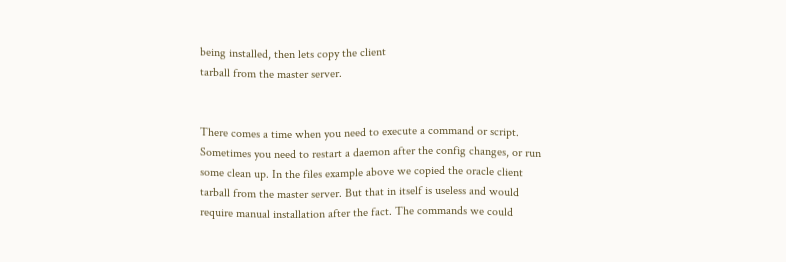being installed, then lets copy the client
tarball from the master server.


There comes a time when you need to execute a command or script.
Sometimes you need to restart a daemon after the config changes, or run
some clean up. In the files example above we copied the oracle client
tarball from the master server. But that in itself is useless and would
require manual installation after the fact. The commands we could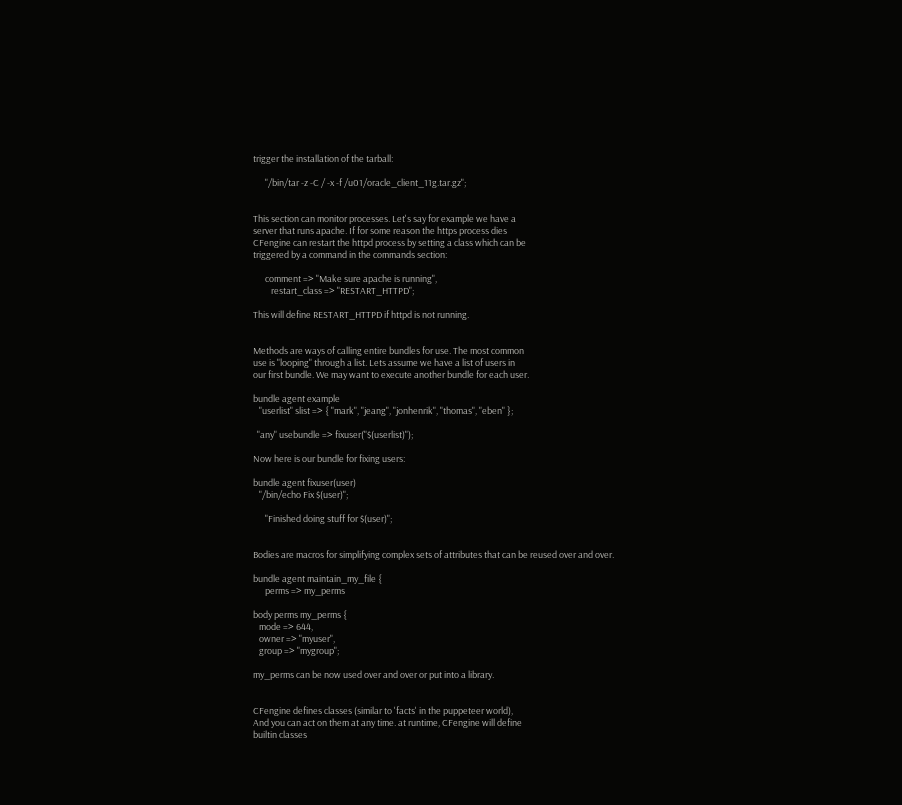trigger the installation of the tarball:

      "/bin/tar -z -C / -x -f /u01/oracle_client_11g.tar.gz";


This section can monitor processes. Let's say for example we have a
server that runs apache. If for some reason the https process dies
CFengine can restart the httpd process by setting a class which can be
triggered by a command in the commands section:

      comment => "Make sure apache is running",
         restart_class => "RESTART_HTTPD";

This will define RESTART_HTTPD if httpd is not running.


Methods are ways of calling entire bundles for use. The most common
use is "looping" through a list. Lets assume we have a list of users in
our first bundle. We may want to execute another bundle for each user.

bundle agent example
   "userlist" slist => { "mark", "jeang", "jonhenrik", "thomas", "eben" };

  "any" usebundle => fixuser("$(userlist)");

Now here is our bundle for fixing users:

bundle agent fixuser(user)
   "/bin/echo Fix $(user)";

      "Finished doing stuff for $(user)";


Bodies are macros for simplifying complex sets of attributes that can be reused over and over.

bundle agent maintain_my_file {
      perms => my_perms

body perms my_perms {
   mode => 644,
   owner => "myuser",
   group => "mygroup";

my_perms can be now used over and over or put into a library.


CFengine defines classes (similar to 'facts' in the puppeteer world),
And you can act on them at any time. at runtime, CFengine will define
builtin classes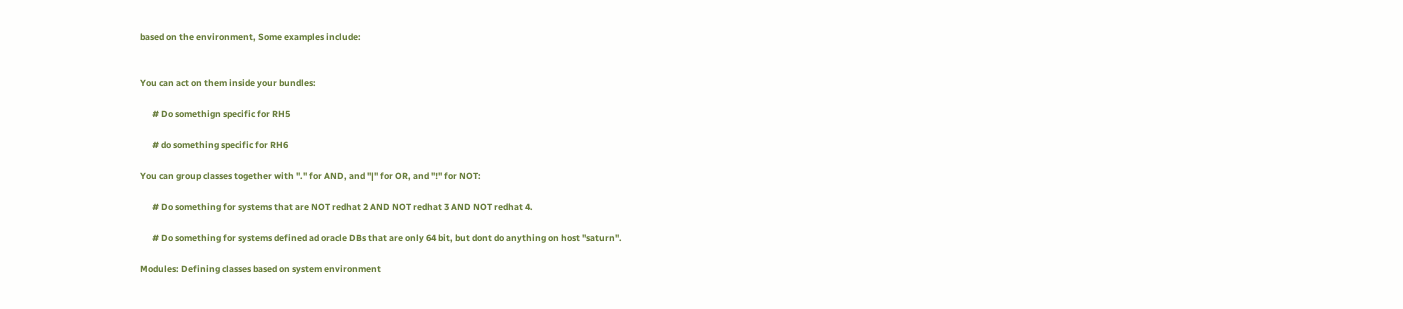based on the environment, Some examples include:


You can act on them inside your bundles:

      # Do somethign specific for RH5

      # do something specific for RH6

You can group classes together with "." for AND, and "|" for OR, and "!" for NOT:

      # Do something for systems that are NOT redhat 2 AND NOT redhat 3 AND NOT redhat 4.

      # Do something for systems defined ad oracle DBs that are only 64 bit, but dont do anything on host "saturn".

Modules: Defining classes based on system environment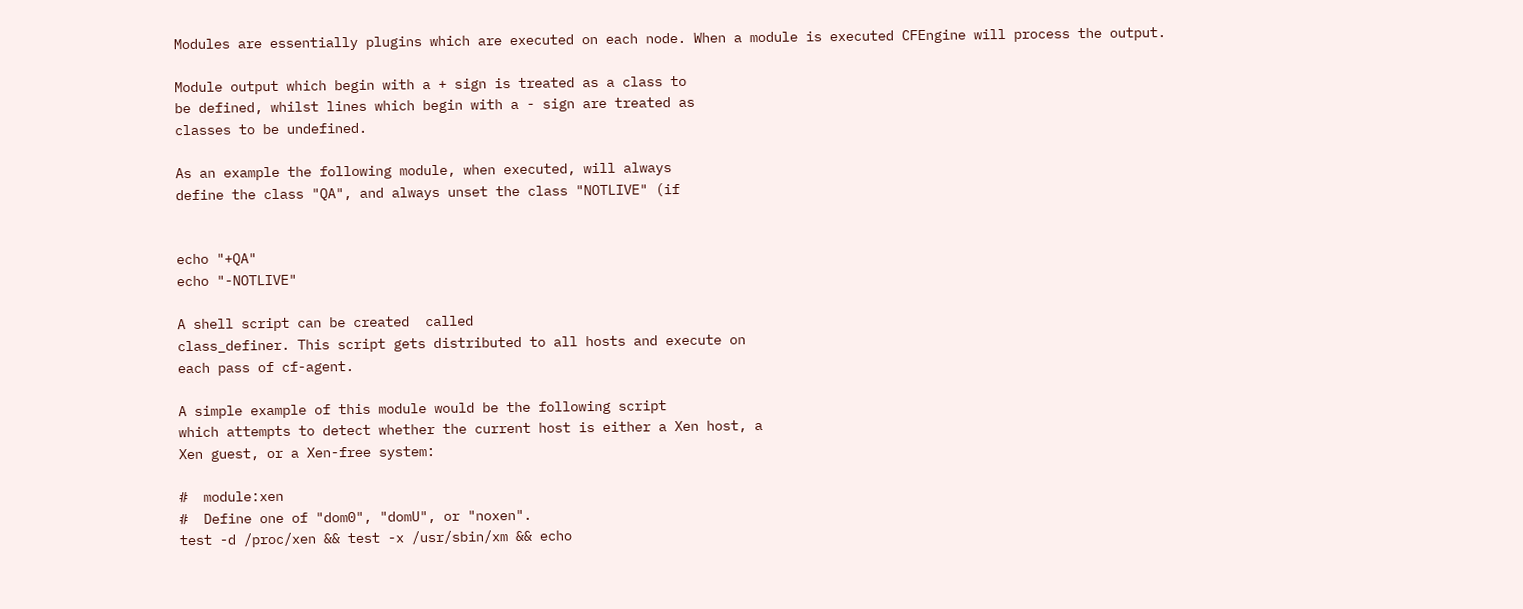Modules are essentially plugins which are executed on each node. When a module is executed CFEngine will process the output.

Module output which begin with a + sign is treated as a class to
be defined, whilst lines which begin with a - sign are treated as
classes to be undefined.

As an example the following module, when executed, will always
define the class "QA", and always unset the class "NOTLIVE" (if


echo "+QA"
echo "-NOTLIVE"

A shell script can be created  called
class_definer. This script gets distributed to all hosts and execute on
each pass of cf-agent.

A simple example of this module would be the following script
which attempts to detect whether the current host is either a Xen host, a
Xen guest, or a Xen-free system:

#  module:xen
#  Define one of "dom0", "domU", or "noxen".
test -d /proc/xen && test -x /usr/sbin/xm && echo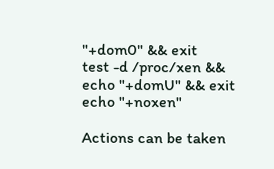"+dom0" && exit
test -d /proc/xen && echo "+domU" && exit
echo "+noxen"

Actions can be taken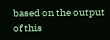based on the output of this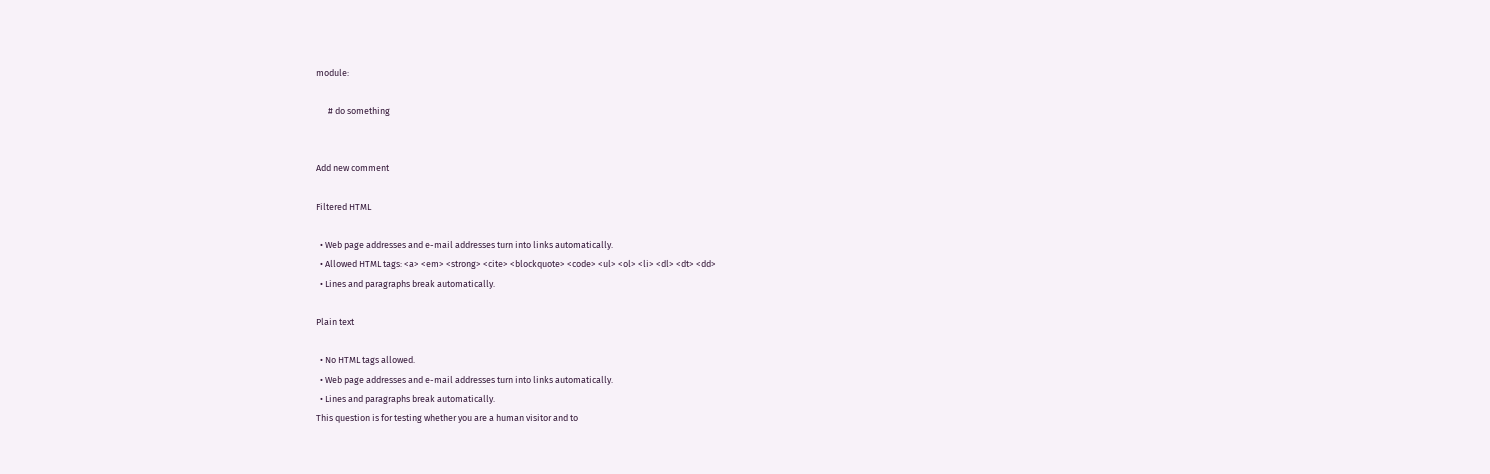module:

      # do something


Add new comment

Filtered HTML

  • Web page addresses and e-mail addresses turn into links automatically.
  • Allowed HTML tags: <a> <em> <strong> <cite> <blockquote> <code> <ul> <ol> <li> <dl> <dt> <dd>
  • Lines and paragraphs break automatically.

Plain text

  • No HTML tags allowed.
  • Web page addresses and e-mail addresses turn into links automatically.
  • Lines and paragraphs break automatically.
This question is for testing whether you are a human visitor and to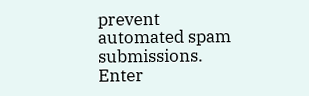prevent automated spam submissions.
Enter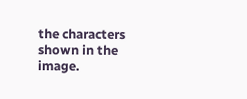the characters shown in the image.